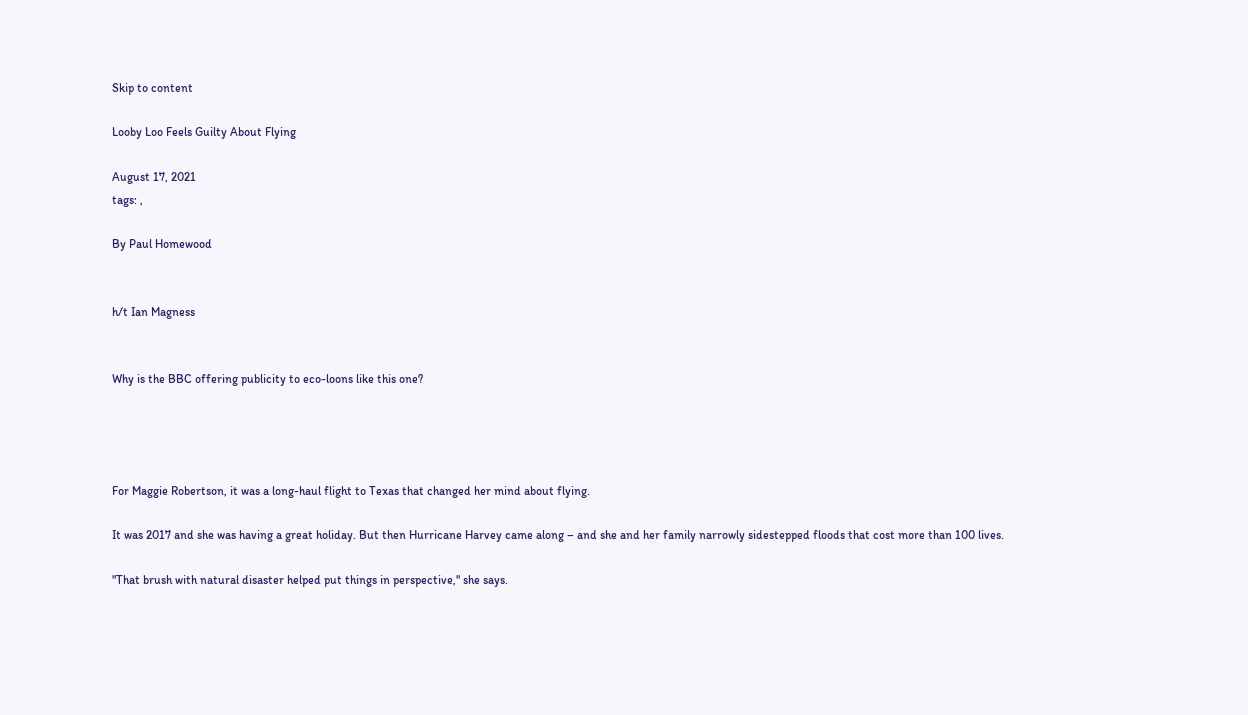Skip to content

Looby Loo Feels Guilty About Flying

August 17, 2021
tags: ,

By Paul Homewood


h/t Ian Magness


Why is the BBC offering publicity to eco-loons like this one?




For Maggie Robertson, it was a long-haul flight to Texas that changed her mind about flying.

It was 2017 and she was having a great holiday. But then Hurricane Harvey came along – and she and her family narrowly sidestepped floods that cost more than 100 lives.

"That brush with natural disaster helped put things in perspective," she says.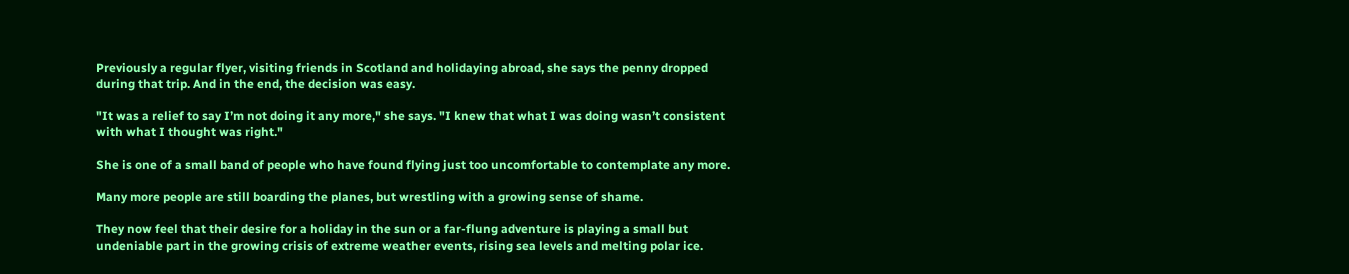Previously a regular flyer, visiting friends in Scotland and holidaying abroad, she says the penny dropped during that trip. And in the end, the decision was easy.

"It was a relief to say I’m not doing it any more," she says. "I knew that what I was doing wasn’t consistent with what I thought was right."

She is one of a small band of people who have found flying just too uncomfortable to contemplate any more.

Many more people are still boarding the planes, but wrestling with a growing sense of shame.

They now feel that their desire for a holiday in the sun or a far-flung adventure is playing a small but undeniable part in the growing crisis of extreme weather events, rising sea levels and melting polar ice.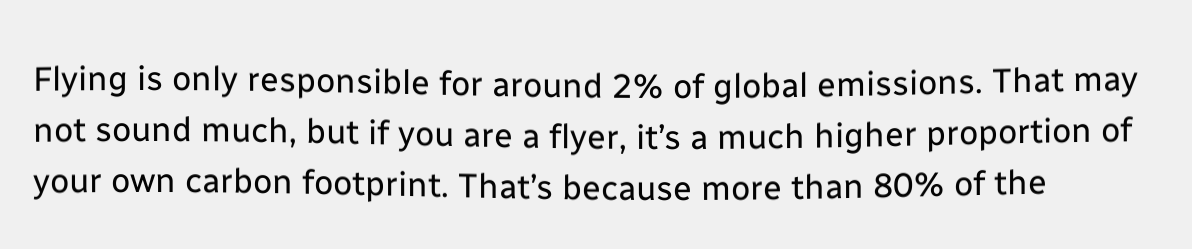Flying is only responsible for around 2% of global emissions. That may not sound much, but if you are a flyer, it’s a much higher proportion of your own carbon footprint. That’s because more than 80% of the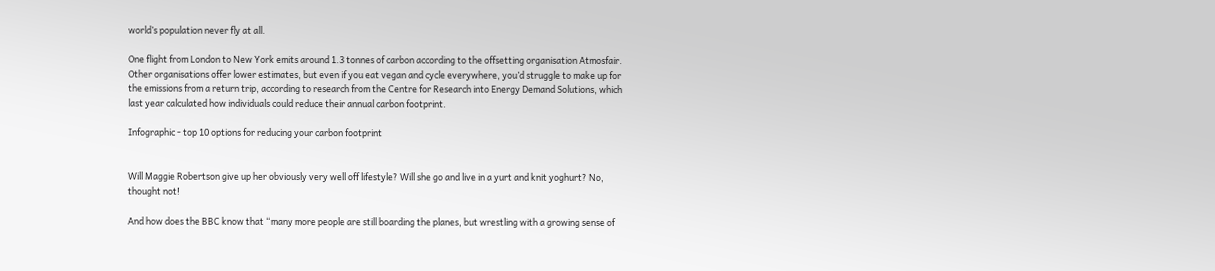world’s population never fly at all.

One flight from London to New York emits around 1.3 tonnes of carbon according to the offsetting organisation Atmosfair. Other organisations offer lower estimates, but even if you eat vegan and cycle everywhere, you’d struggle to make up for the emissions from a return trip, according to research from the Centre for Research into Energy Demand Solutions, which last year calculated how individuals could reduce their annual carbon footprint.

Infographic - top 10 options for reducing your carbon footprint


Will Maggie Robertson give up her obviously very well off lifestyle? Will she go and live in a yurt and knit yoghurt? No, thought not!

And how does the BBC know that “many more people are still boarding the planes, but wrestling with a growing sense of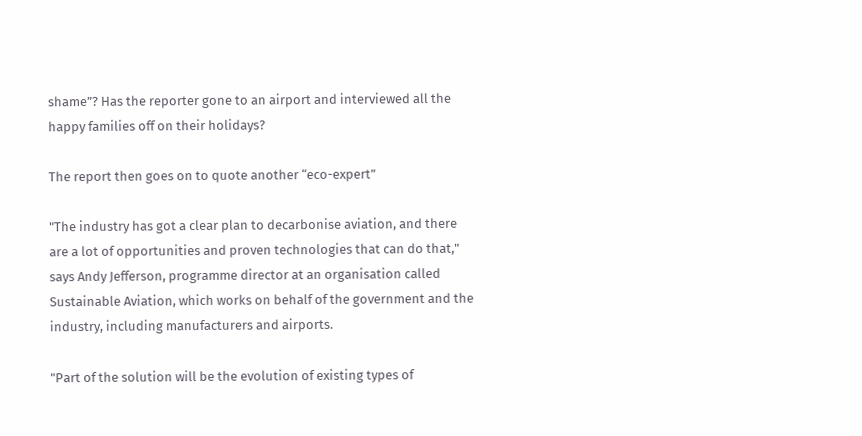shame”? Has the reporter gone to an airport and interviewed all the happy families off on their holidays?

The report then goes on to quote another “eco-expert”

"The industry has got a clear plan to decarbonise aviation, and there are a lot of opportunities and proven technologies that can do that," says Andy Jefferson, programme director at an organisation called Sustainable Aviation, which works on behalf of the government and the industry, including manufacturers and airports.

"Part of the solution will be the evolution of existing types of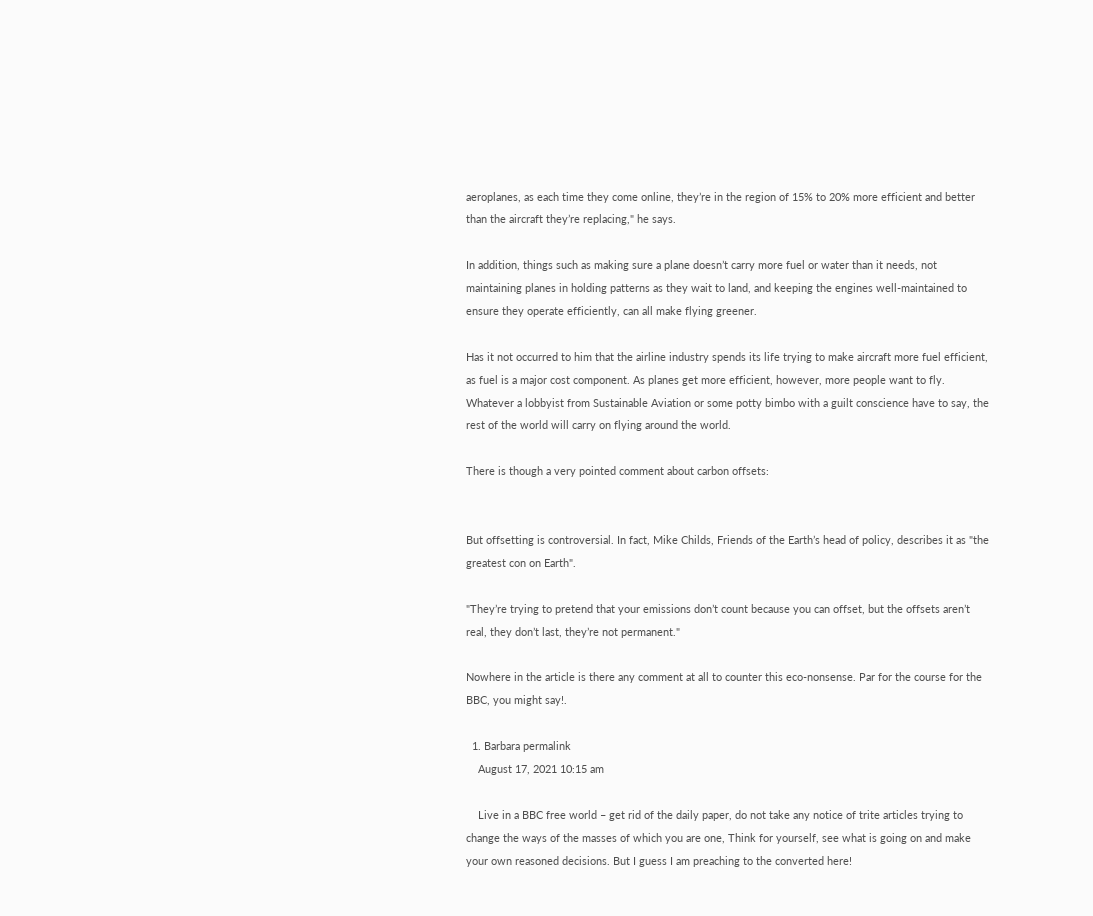aeroplanes, as each time they come online, they’re in the region of 15% to 20% more efficient and better than the aircraft they’re replacing," he says.

In addition, things such as making sure a plane doesn’t carry more fuel or water than it needs, not maintaining planes in holding patterns as they wait to land, and keeping the engines well-maintained to ensure they operate efficiently, can all make flying greener.

Has it not occurred to him that the airline industry spends its life trying to make aircraft more fuel efficient, as fuel is a major cost component. As planes get more efficient, however, more people want to fly. Whatever a lobbyist from Sustainable Aviation or some potty bimbo with a guilt conscience have to say, the rest of the world will carry on flying around the world.

There is though a very pointed comment about carbon offsets:


But offsetting is controversial. In fact, Mike Childs, Friends of the Earth’s head of policy, describes it as "the greatest con on Earth".

"They’re trying to pretend that your emissions don’t count because you can offset, but the offsets aren’t real, they don’t last, they’re not permanent."

Nowhere in the article is there any comment at all to counter this eco-nonsense. Par for the course for the BBC, you might say!.

  1. Barbara permalink
    August 17, 2021 10:15 am

    Live in a BBC free world – get rid of the daily paper, do not take any notice of trite articles trying to change the ways of the masses of which you are one, Think for yourself, see what is going on and make your own reasoned decisions. But I guess I am preaching to the converted here!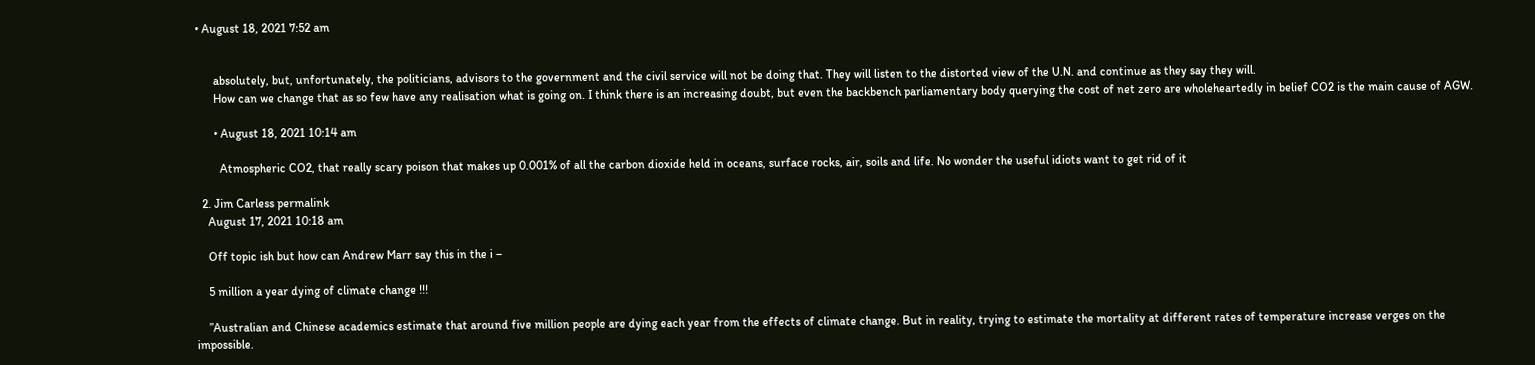• August 18, 2021 7:52 am


      absolutely, but, unfortunately, the politicians, advisors to the government and the civil service will not be doing that. They will listen to the distorted view of the U.N. and continue as they say they will.
      How can we change that as so few have any realisation what is going on. I think there is an increasing doubt, but even the backbench parliamentary body querying the cost of net zero are wholeheartedly in belief CO2 is the main cause of AGW.

      • August 18, 2021 10:14 am

        Atmospheric CO2, that really scary poison that makes up 0.001% of all the carbon dioxide held in oceans, surface rocks, air, soils and life. No wonder the useful idiots want to get rid of it

  2. Jim Carless permalink
    August 17, 2021 10:18 am

    Off topic ish but how can Andrew Marr say this in the i –

    5 million a year dying of climate change !!!

    ”Australian and Chinese academics estimate that around five million people are dying each year from the effects of climate change. But in reality, trying to estimate the mortality at different rates of temperature increase verges on the impossible.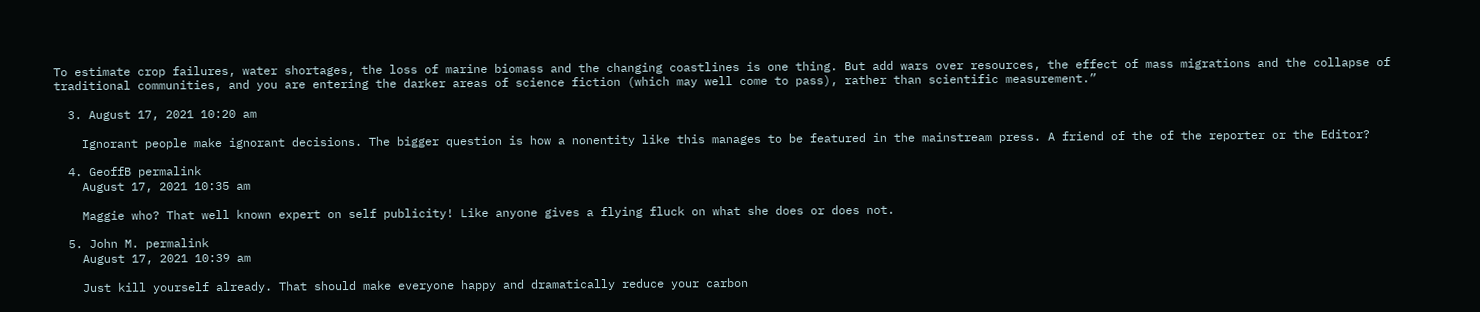To estimate crop failures, water shortages, the loss of marine biomass and the changing coastlines is one thing. But add wars over resources, the effect of mass migrations and the collapse of traditional communities, and you are entering the darker areas of science fiction (which may well come to pass), rather than scientific measurement.”

  3. August 17, 2021 10:20 am

    Ignorant people make ignorant decisions. The bigger question is how a nonentity like this manages to be featured in the mainstream press. A friend of the of the reporter or the Editor?

  4. GeoffB permalink
    August 17, 2021 10:35 am

    Maggie who? That well known expert on self publicity! Like anyone gives a flying fluck on what she does or does not.

  5. John M. permalink
    August 17, 2021 10:39 am

    Just kill yourself already. That should make everyone happy and dramatically reduce your carbon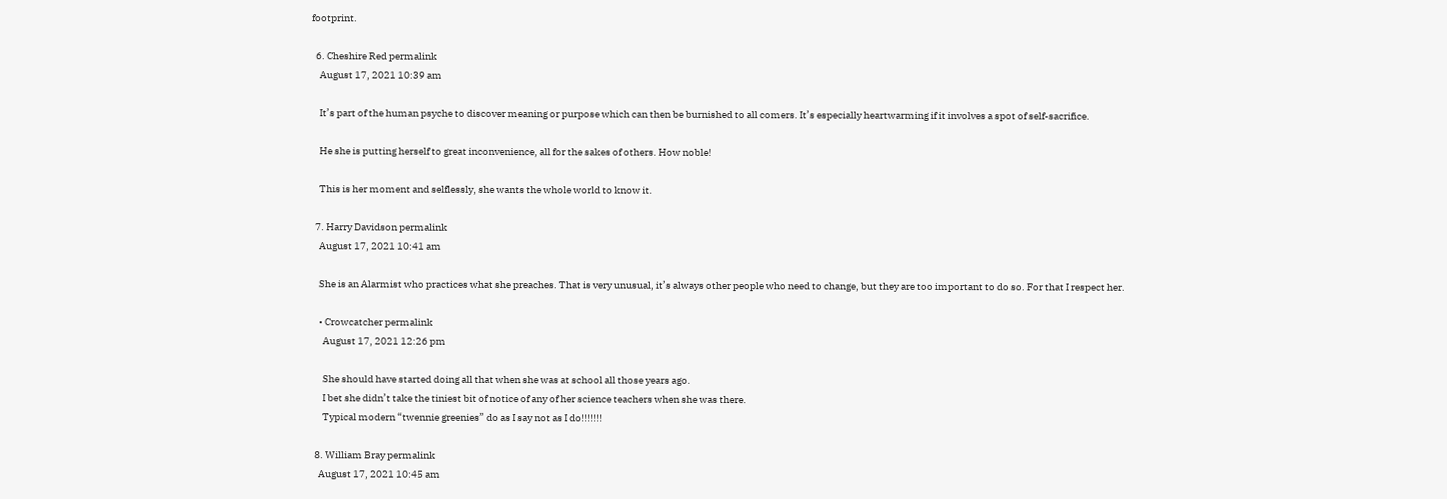footprint.

  6. Cheshire Red permalink
    August 17, 2021 10:39 am

    It’s part of the human psyche to discover meaning or purpose which can then be burnished to all comers. It’s especially heartwarming if it involves a spot of self-sacrifice.

    He she is putting herself to great inconvenience, all for the sakes of others. How noble!

    This is her moment and selflessly, she wants the whole world to know it.

  7. Harry Davidson permalink
    August 17, 2021 10:41 am

    She is an Alarmist who practices what she preaches. That is very unusual, it’s always other people who need to change, but they are too important to do so. For that I respect her.

    • Crowcatcher permalink
      August 17, 2021 12:26 pm

      She should have started doing all that when she was at school all those years ago.
      I bet she didn’t take the tiniest bit of notice of any of her science teachers when she was there.
      Typical modern “twennie greenies” do as I say not as I do!!!!!!!

  8. William Bray permalink
    August 17, 2021 10:45 am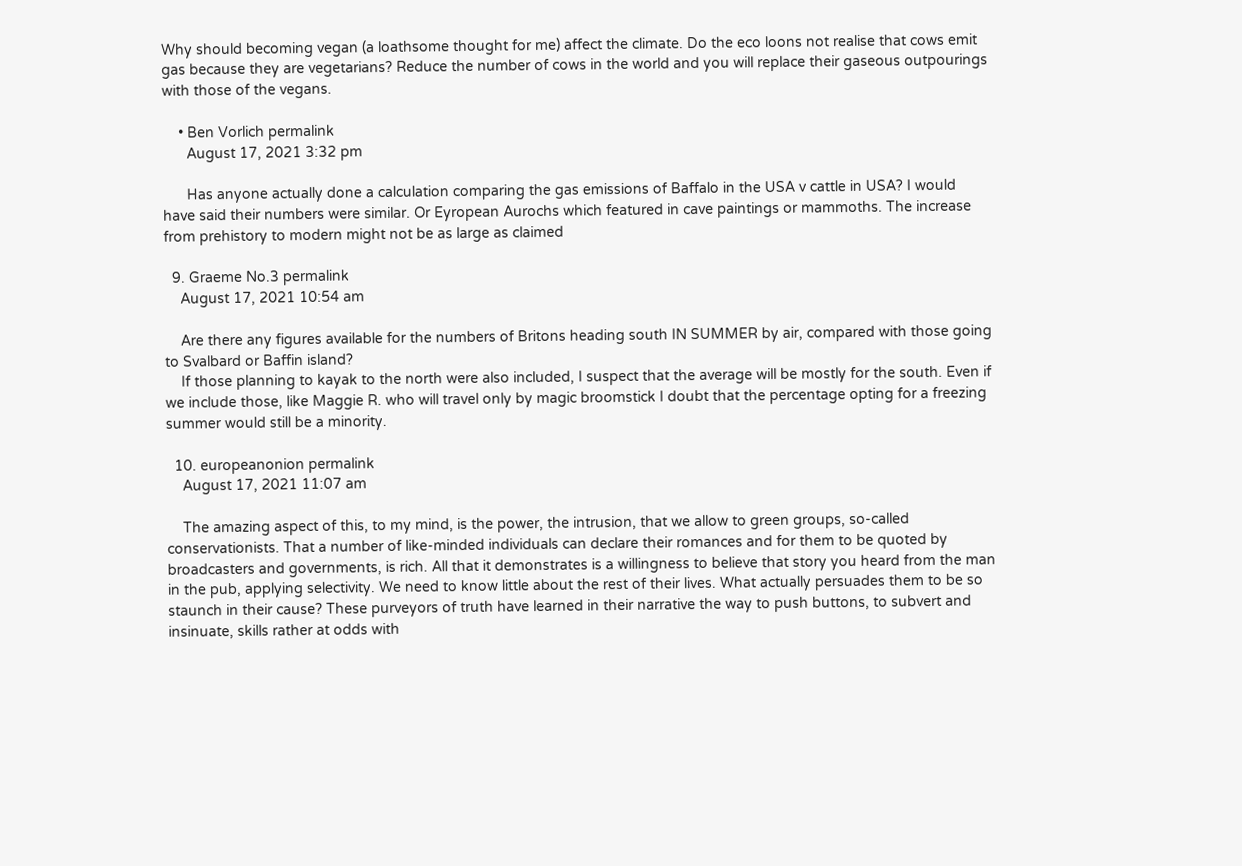Why should becoming vegan (a loathsome thought for me) affect the climate. Do the eco loons not realise that cows emit gas because they are vegetarians? Reduce the number of cows in the world and you will replace their gaseous outpourings with those of the vegans.

    • Ben Vorlich permalink
      August 17, 2021 3:32 pm

      Has anyone actually done a calculation comparing the gas emissions of Baffalo in the USA v cattle in USA? I would have said their numbers were similar. Or Eyropean Aurochs which featured in cave paintings or mammoths. The increase from prehistory to modern might not be as large as claimed

  9. Graeme No.3 permalink
    August 17, 2021 10:54 am

    Are there any figures available for the numbers of Britons heading south IN SUMMER by air, compared with those going to Svalbard or Baffin island?
    If those planning to kayak to the north were also included, I suspect that the average will be mostly for the south. Even if we include those, like Maggie R. who will travel only by magic broomstick I doubt that the percentage opting for a freezing summer would still be a minority.

  10. europeanonion permalink
    August 17, 2021 11:07 am

    The amazing aspect of this, to my mind, is the power, the intrusion, that we allow to green groups, so-called conservationists. That a number of like-minded individuals can declare their romances and for them to be quoted by broadcasters and governments, is rich. All that it demonstrates is a willingness to believe that story you heard from the man in the pub, applying selectivity. We need to know little about the rest of their lives. What actually persuades them to be so staunch in their cause? These purveyors of truth have learned in their narrative the way to push buttons, to subvert and insinuate, skills rather at odds with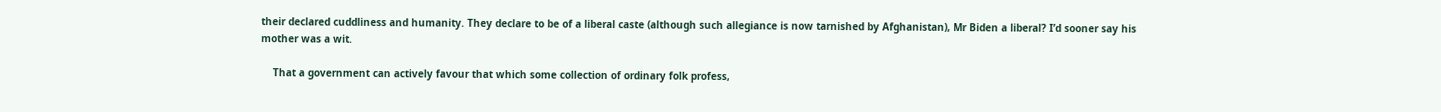their declared cuddliness and humanity. They declare to be of a liberal caste (although such allegiance is now tarnished by Afghanistan), Mr Biden a liberal? I’d sooner say his mother was a wit.

    That a government can actively favour that which some collection of ordinary folk profess,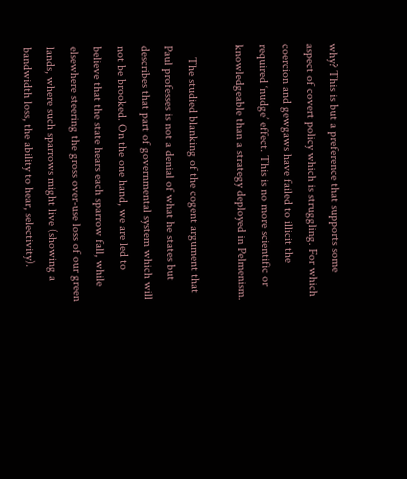why? This is but a preference that supports some aspect of covert policy which is struggling. For which coercion and gewgaws have failed to illicit the required ‘nudge’ effect. This is no more scientific or knowledgeable than a strategy deployed in Pelmenism.

    The studied blanking of the cogent argument that Paul professes is not a denial of what he states but describes that part of governmental system which will not be brooked. On the one hand, we are led to believe that the state hears each sparrow fall, while elsewhere steering the gross over-use loss of our green lands, where such sparrows might live (showing a bandwidth loss, the ability to hear, selectivity).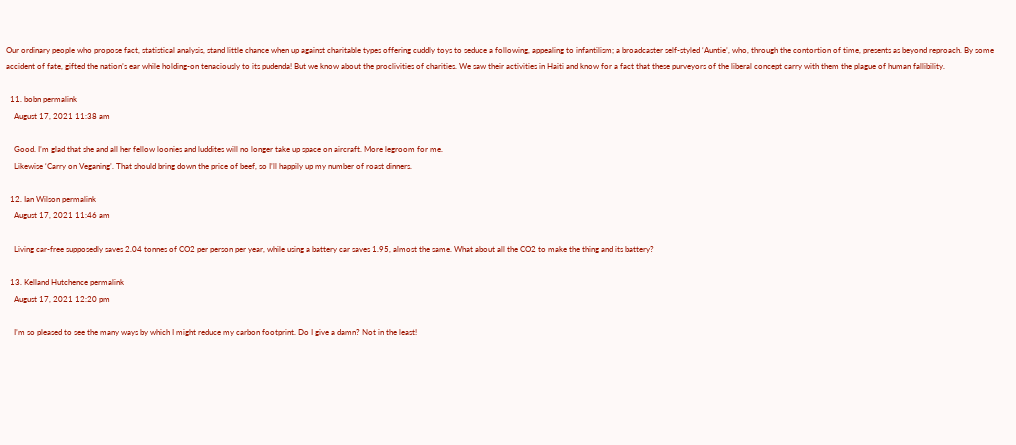Our ordinary people who propose fact, statistical analysis, stand little chance when up against charitable types offering cuddly toys to seduce a following, appealing to infantilism; a broadcaster self-styled ‘Auntie’, who, through the contortion of time, presents as beyond reproach. By some accident of fate, gifted the nation’s ear while holding-on tenaciously to its pudenda! But we know about the proclivities of charities. We saw their activities in Haiti and know for a fact that these purveyors of the liberal concept carry with them the plague of human fallibility.

  11. bobn permalink
    August 17, 2021 11:38 am

    Good. I’m glad that she and all her fellow loonies and luddites will no longer take up space on aircraft. More legroom for me.
    Likewise ‘Carry on Veganing’. That should bring down the price of beef, so I’ll happily up my number of roast dinners.

  12. Ian Wilson permalink
    August 17, 2021 11:46 am

    Living car-free supposedly saves 2.04 tonnes of CO2 per person per year, while using a battery car saves 1.95, almost the same. What about all the CO2 to make the thing and its battery?

  13. Kelland Hutchence permalink
    August 17, 2021 12:20 pm

    I’m so pleased to see the many ways by which I might reduce my carbon footprint. Do I give a damn? Not in the least!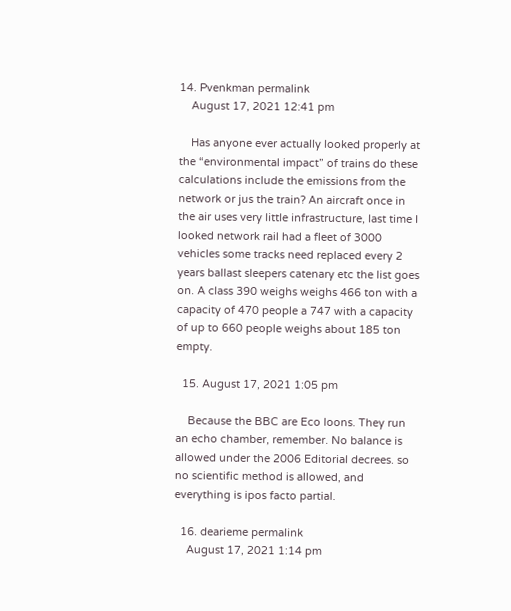14. Pvenkman permalink
    August 17, 2021 12:41 pm

    Has anyone ever actually looked properly at the “environmental impact” of trains do these calculations include the emissions from the network or jus the train? An aircraft once in the air uses very little infrastructure, last time I looked network rail had a fleet of 3000 vehicles some tracks need replaced every 2 years ballast sleepers catenary etc the list goes on. A class 390 weighs weighs 466 ton with a capacity of 470 people a 747 with a capacity of up to 660 people weighs about 185 ton empty.

  15. August 17, 2021 1:05 pm

    Because the BBC are Eco loons. They run an echo chamber, remember. No balance is allowed under the 2006 Editorial decrees. so no scientific method is allowed, and everything is ipos facto partial.

  16. dearieme permalink
    August 17, 2021 1:14 pm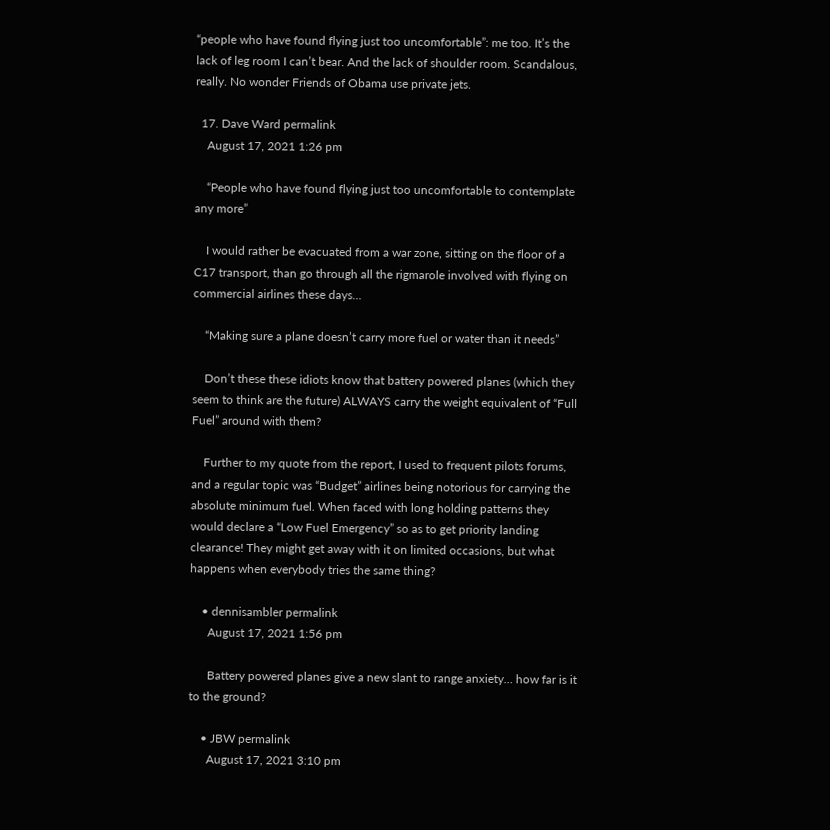“people who have found flying just too uncomfortable”: me too. It’s the lack of leg room I can’t bear. And the lack of shoulder room. Scandalous, really. No wonder Friends of Obama use private jets.

  17. Dave Ward permalink
    August 17, 2021 1:26 pm

    “People who have found flying just too uncomfortable to contemplate any more”

    I would rather be evacuated from a war zone, sitting on the floor of a C17 transport, than go through all the rigmarole involved with flying on commercial airlines these days…

    “Making sure a plane doesn’t carry more fuel or water than it needs”

    Don’t these these idiots know that battery powered planes (which they seem to think are the future) ALWAYS carry the weight equivalent of “Full Fuel” around with them?

    Further to my quote from the report, I used to frequent pilots forums, and a regular topic was “Budget” airlines being notorious for carrying the absolute minimum fuel. When faced with long holding patterns they would declare a “Low Fuel Emergency” so as to get priority landing clearance! They might get away with it on limited occasions, but what happens when everybody tries the same thing?

    • dennisambler permalink
      August 17, 2021 1:56 pm

      Battery powered planes give a new slant to range anxiety… how far is it to the ground?

    • JBW permalink
      August 17, 2021 3:10 pm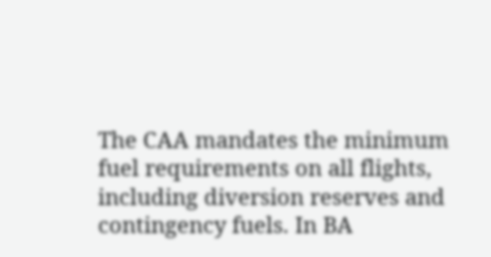The CAA mandates the minimum fuel requirements on all flights, including diversion reserves and contingency fuels. In BA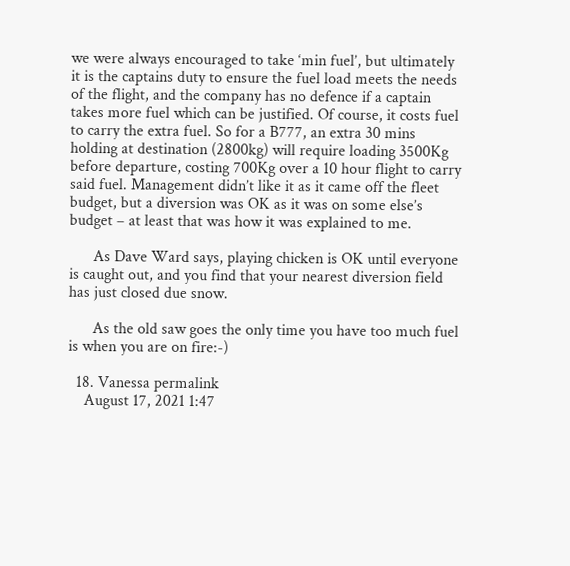we were always encouraged to take ‘min fuel’, but ultimately it is the captains duty to ensure the fuel load meets the needs of the flight, and the company has no defence if a captain takes more fuel which can be justified. Of course, it costs fuel to carry the extra fuel. So for a B777, an extra 30 mins holding at destination (2800kg) will require loading 3500Kg before departure, costing 700Kg over a 10 hour flight to carry said fuel. Management didn’t like it as it came off the fleet budget, but a diversion was OK as it was on some else’s budget – at least that was how it was explained to me.

      As Dave Ward says, playing chicken is OK until everyone is caught out, and you find that your nearest diversion field has just closed due snow.

      As the old saw goes the only time you have too much fuel is when you are on fire:-)

  18. Vanessa permalink
    August 17, 2021 1:47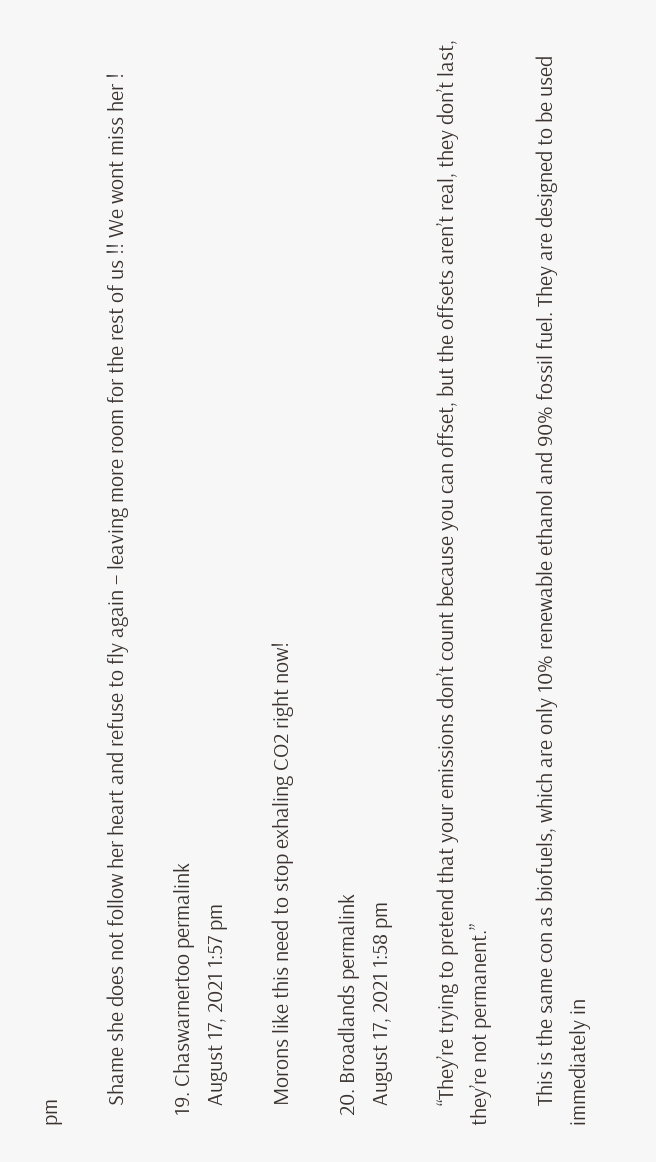pm

    Shame she does not follow her heart and refuse to fly again – leaving more room for the rest of us !! We wont miss her !

  19. Chaswarnertoo permalink
    August 17, 2021 1:57 pm

    Morons like this need to stop exhaling CO2 right now!

  20. Broadlands permalink
    August 17, 2021 1:58 pm

    “They’re trying to pretend that your emissions don’t count because you can offset, but the offsets aren’t real, they don’t last, they’re not permanent.”

    This is the same con as biofuels, which are only 10% renewable ethanol and 90% fossil fuel. They are designed to be used immediately in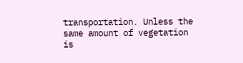transportation. Unless the same amount of vegetation is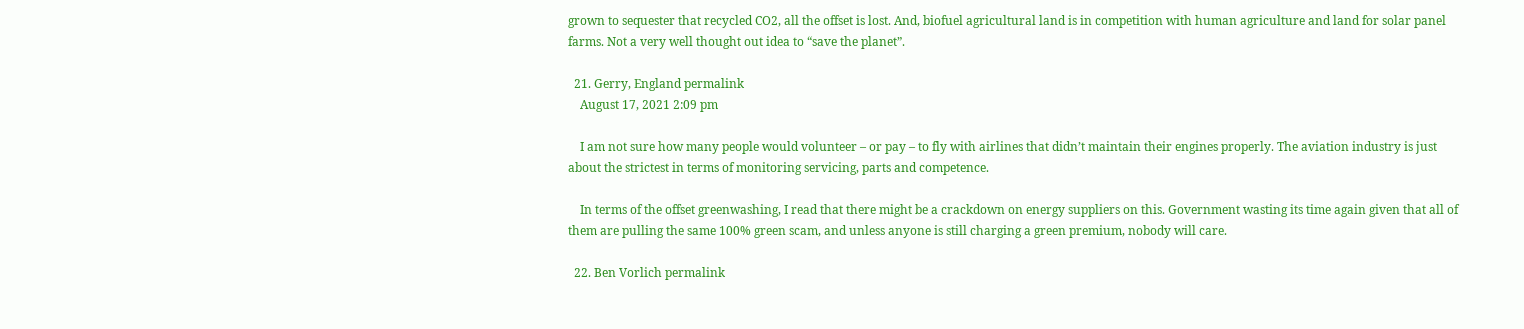grown to sequester that recycled CO2, all the offset is lost. And, biofuel agricultural land is in competition with human agriculture and land for solar panel farms. Not a very well thought out idea to “save the planet”.

  21. Gerry, England permalink
    August 17, 2021 2:09 pm

    I am not sure how many people would volunteer – or pay – to fly with airlines that didn’t maintain their engines properly. The aviation industry is just about the strictest in terms of monitoring servicing, parts and competence.

    In terms of the offset greenwashing, I read that there might be a crackdown on energy suppliers on this. Government wasting its time again given that all of them are pulling the same 100% green scam, and unless anyone is still charging a green premium, nobody will care.

  22. Ben Vorlich permalink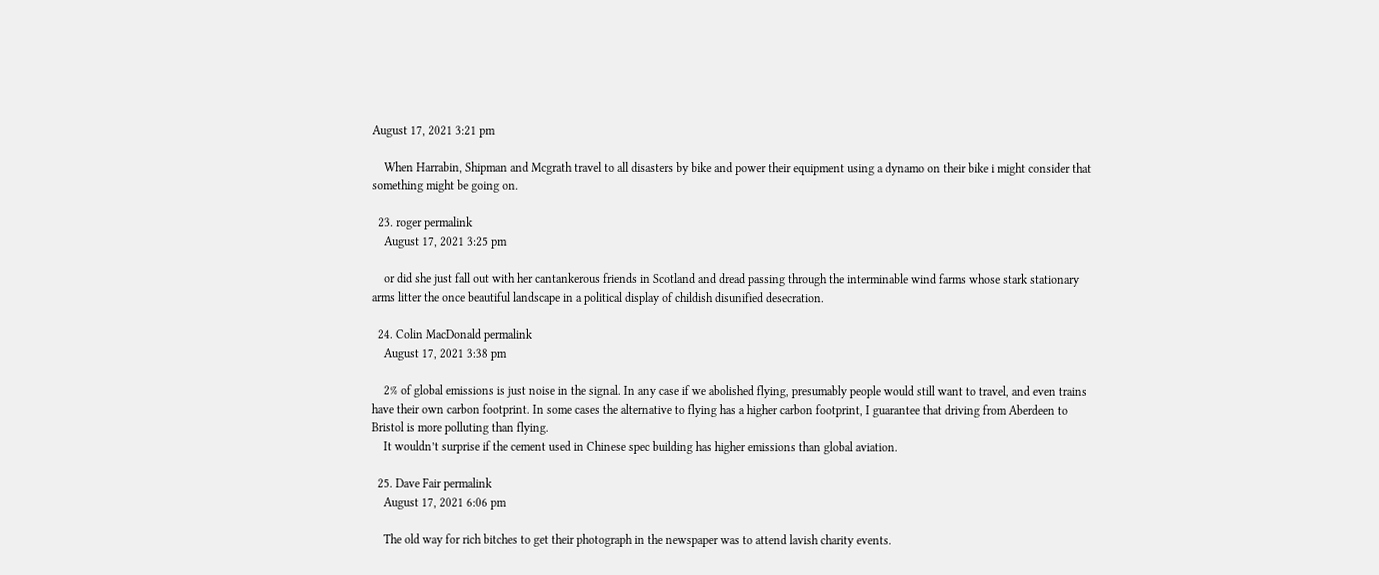August 17, 2021 3:21 pm

    When Harrabin, Shipman and Mcgrath travel to all disasters by bike and power their equipment using a dynamo on their bike i might consider that something might be going on.

  23. roger permalink
    August 17, 2021 3:25 pm

    or did she just fall out with her cantankerous friends in Scotland and dread passing through the interminable wind farms whose stark stationary arms litter the once beautiful landscape in a political display of childish disunified desecration.

  24. Colin MacDonald permalink
    August 17, 2021 3:38 pm

    2% of global emissions is just noise in the signal. In any case if we abolished flying, presumably people would still want to travel, and even trains have their own carbon footprint. In some cases the alternative to flying has a higher carbon footprint, I guarantee that driving from Aberdeen to Bristol is more polluting than flying.
    It wouldn’t surprise if the cement used in Chinese spec building has higher emissions than global aviation.

  25. Dave Fair permalink
    August 17, 2021 6:06 pm

    The old way for rich bitches to get their photograph in the newspaper was to attend lavish charity events.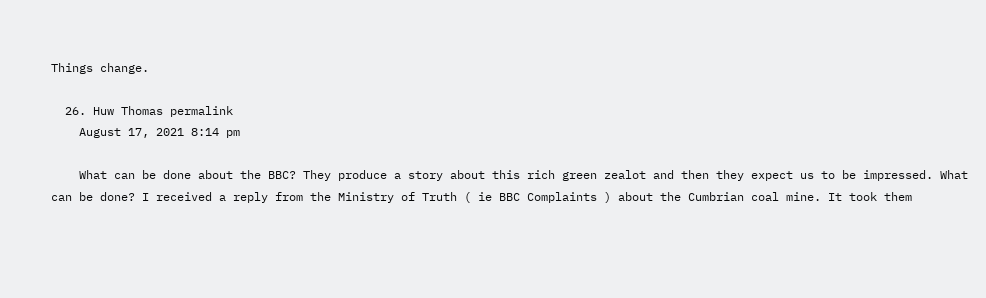Things change.

  26. Huw Thomas permalink
    August 17, 2021 8:14 pm

    What can be done about the BBC? They produce a story about this rich green zealot and then they expect us to be impressed. What can be done? I received a reply from the Ministry of Truth ( ie BBC Complaints ) about the Cumbrian coal mine. It took them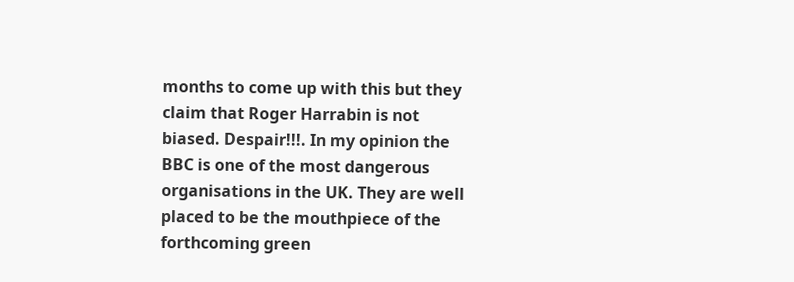months to come up with this but they claim that Roger Harrabin is not biased. Despair!!!. In my opinion the BBC is one of the most dangerous organisations in the UK. They are well placed to be the mouthpiece of the forthcoming green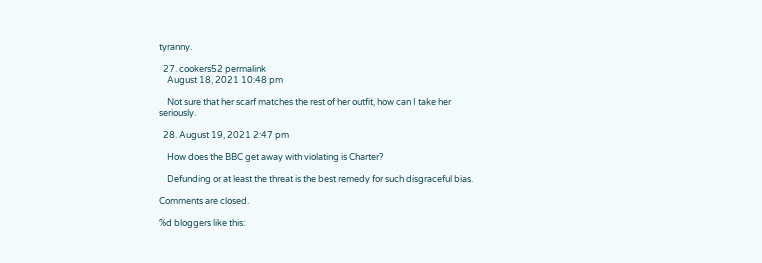tyranny.

  27. cookers52 permalink
    August 18, 2021 10:48 pm

    Not sure that her scarf matches the rest of her outfit, how can I take her seriously.

  28. August 19, 2021 2:47 pm

    How does the BBC get away with violating is Charter?

    Defunding or at least the threat is the best remedy for such disgraceful bias.

Comments are closed.

%d bloggers like this: